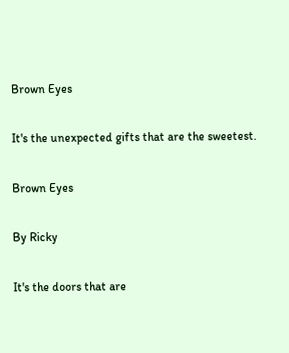Brown Eyes

It's the unexpected gifts that are the sweetest.

Brown Eyes

By Ricky

It's the doors that are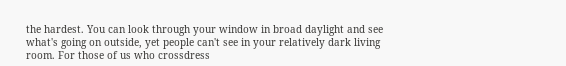the hardest. You can look through your window in broad daylight and see what's going on outside, yet people can't see in your relatively dark living room. For those of us who crossdress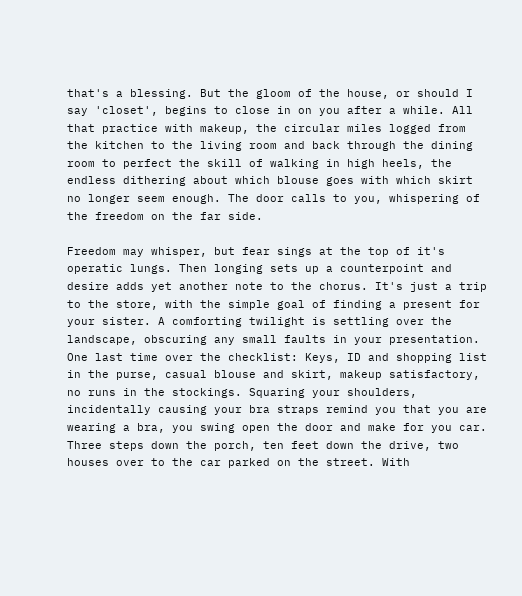that's a blessing. But the gloom of the house, or should I say 'closet', begins to close in on you after a while. All that practice with makeup, the circular miles logged from the kitchen to the living room and back through the dining room to perfect the skill of walking in high heels, the endless dithering about which blouse goes with which skirt no longer seem enough. The door calls to you, whispering of the freedom on the far side.

Freedom may whisper, but fear sings at the top of it's operatic lungs. Then longing sets up a counterpoint and desire adds yet another note to the chorus. It's just a trip to the store, with the simple goal of finding a present for your sister. A comforting twilight is settling over the landscape, obscuring any small faults in your presentation. One last time over the checklist: Keys, ID and shopping list in the purse, casual blouse and skirt, makeup satisfactory, no runs in the stockings. Squaring your shoulders, incidentally causing your bra straps remind you that you are wearing a bra, you swing open the door and make for you car. Three steps down the porch, ten feet down the drive, two houses over to the car parked on the street. With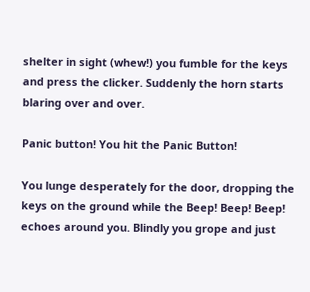shelter in sight (whew!) you fumble for the keys and press the clicker. Suddenly the horn starts blaring over and over.

Panic button! You hit the Panic Button!

You lunge desperately for the door, dropping the keys on the ground while the Beep! Beep! Beep! echoes around you. Blindly you grope and just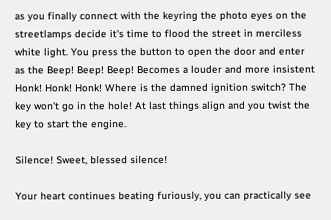as you finally connect with the keyring the photo eyes on the streetlamps decide it's time to flood the street in merciless white light. You press the button to open the door and enter as the Beep! Beep! Beep! Becomes a louder and more insistent Honk! Honk! Honk! Where is the damned ignition switch? The key won't go in the hole! At last things align and you twist the key to start the engine.

Silence! Sweet, blessed silence!

Your heart continues beating furiously, you can practically see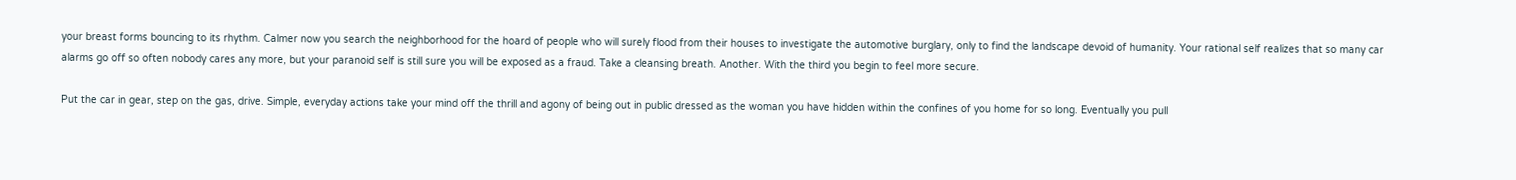your breast forms bouncing to its rhythm. Calmer now you search the neighborhood for the hoard of people who will surely flood from their houses to investigate the automotive burglary, only to find the landscape devoid of humanity. Your rational self realizes that so many car alarms go off so often nobody cares any more, but your paranoid self is still sure you will be exposed as a fraud. Take a cleansing breath. Another. With the third you begin to feel more secure.

Put the car in gear, step on the gas, drive. Simple, everyday actions take your mind off the thrill and agony of being out in public dressed as the woman you have hidden within the confines of you home for so long. Eventually you pull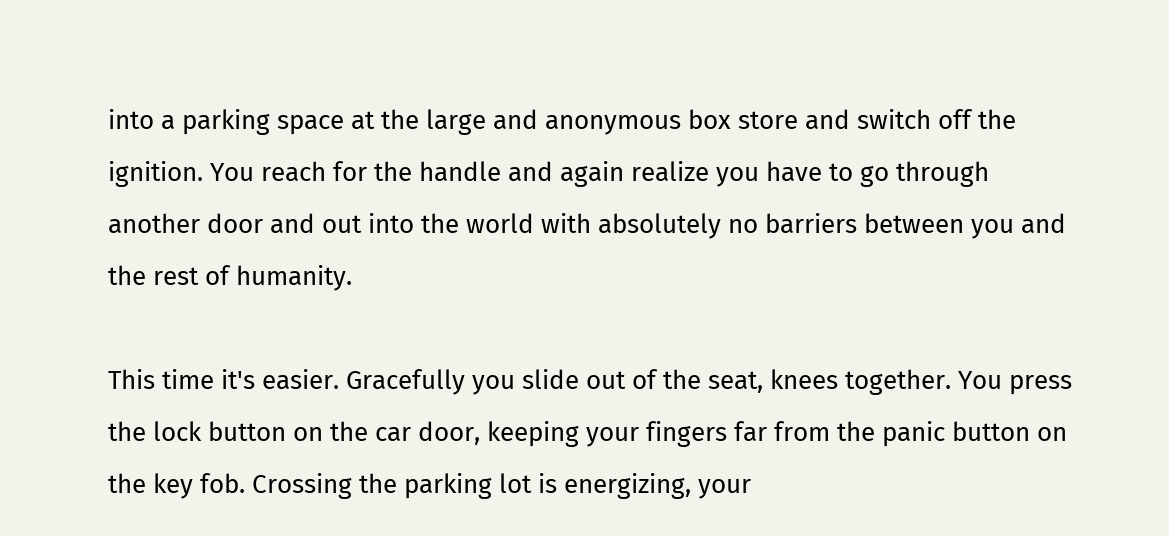into a parking space at the large and anonymous box store and switch off the ignition. You reach for the handle and again realize you have to go through another door and out into the world with absolutely no barriers between you and the rest of humanity.

This time it's easier. Gracefully you slide out of the seat, knees together. You press the lock button on the car door, keeping your fingers far from the panic button on the key fob. Crossing the parking lot is energizing, your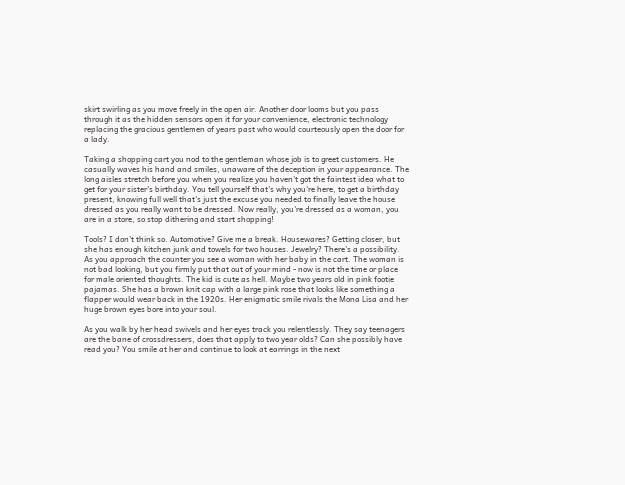skirt swirling as you move freely in the open air. Another door looms but you pass through it as the hidden sensors open it for your convenience, electronic technology replacing the gracious gentlemen of years past who would courteously open the door for a lady.

Taking a shopping cart you nod to the gentleman whose job is to greet customers. He casually waves his hand and smiles, unaware of the deception in your appearance. The long aisles stretch before you when you realize you haven't got the faintest idea what to get for your sister's birthday. You tell yourself that's why you're here, to get a birthday present, knowing full well that's just the excuse you needed to finally leave the house dressed as you really want to be dressed. Now really, you're dressed as a woman, you are in a store, so stop dithering and start shopping!

Tools? I don't think so. Automotive? Give me a break. Housewares? Getting closer, but she has enough kitchen junk and towels for two houses. Jewelry? There's a possibility. As you approach the counter you see a woman with her baby in the cart. The woman is not bad looking, but you firmly put that out of your mind - now is not the time or place for male oriented thoughts. The kid is cute as hell. Maybe two years old in pink footie pajamas. She has a brown knit cap with a large pink rose that looks like something a flapper would wear back in the 1920s. Her enigmatic smile rivals the Mona Lisa and her huge brown eyes bore into your soul.

As you walk by her head swivels and her eyes track you relentlessly. They say teenagers are the bane of crossdressers, does that apply to two year olds? Can she possibly have read you? You smile at her and continue to look at earrings in the next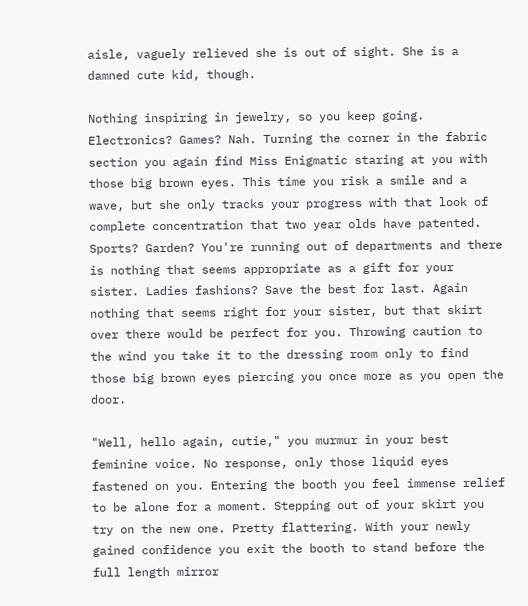aisle, vaguely relieved she is out of sight. She is a damned cute kid, though.

Nothing inspiring in jewelry, so you keep going. Electronics? Games? Nah. Turning the corner in the fabric section you again find Miss Enigmatic staring at you with those big brown eyes. This time you risk a smile and a wave, but she only tracks your progress with that look of complete concentration that two year olds have patented. Sports? Garden? You're running out of departments and there is nothing that seems appropriate as a gift for your sister. Ladies fashions? Save the best for last. Again nothing that seems right for your sister, but that skirt over there would be perfect for you. Throwing caution to the wind you take it to the dressing room only to find those big brown eyes piercing you once more as you open the door.

"Well, hello again, cutie," you murmur in your best feminine voice. No response, only those liquid eyes fastened on you. Entering the booth you feel immense relief to be alone for a moment. Stepping out of your skirt you try on the new one. Pretty flattering. With your newly gained confidence you exit the booth to stand before the full length mirror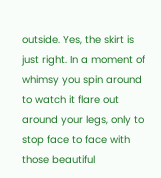outside. Yes, the skirt is just right. In a moment of whimsy you spin around to watch it flare out around your legs, only to stop face to face with those beautiful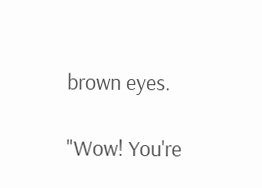brown eyes.

"Wow! You're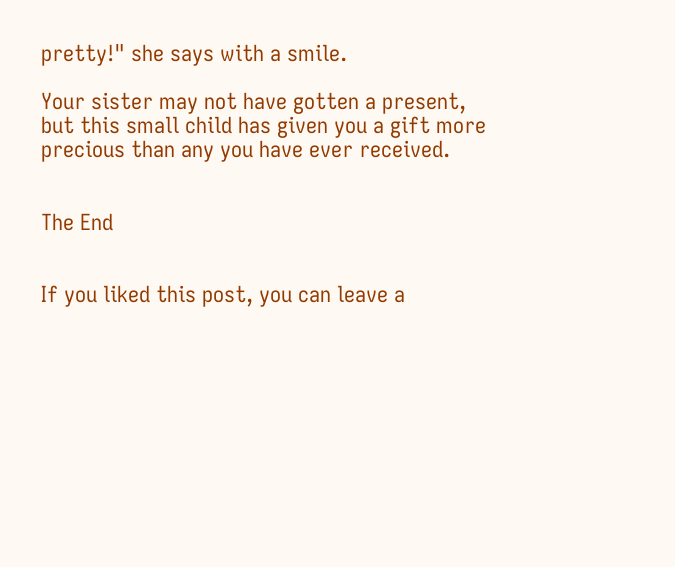pretty!" she says with a smile.

Your sister may not have gotten a present, but this small child has given you a gift more precious than any you have ever received.


The End


If you liked this post, you can leave a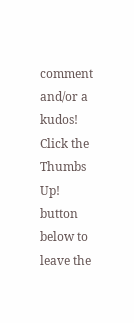comment and/or a kudos!
Click the Thumbs Up! button below to leave the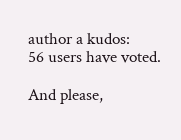author a kudos:
56 users have voted.

And please,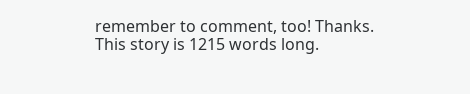remember to comment, too! Thanks.
This story is 1215 words long.